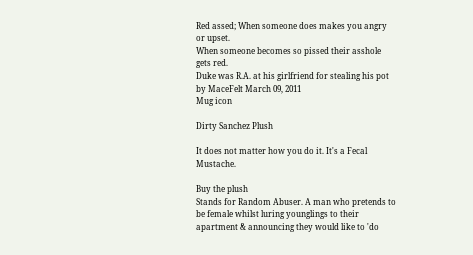Red assed; When someone does makes you angry or upset.
When someone becomes so pissed their asshole gets red.
Duke was R.A. at his girlfriend for stealing his pot
by MaceFelt March 09, 2011
Mug icon

Dirty Sanchez Plush

It does not matter how you do it. It's a Fecal Mustache.

Buy the plush
Stands for Random Abuser. A man who pretends to be female whilst luring younglings to their apartment & announcing they would like to 'do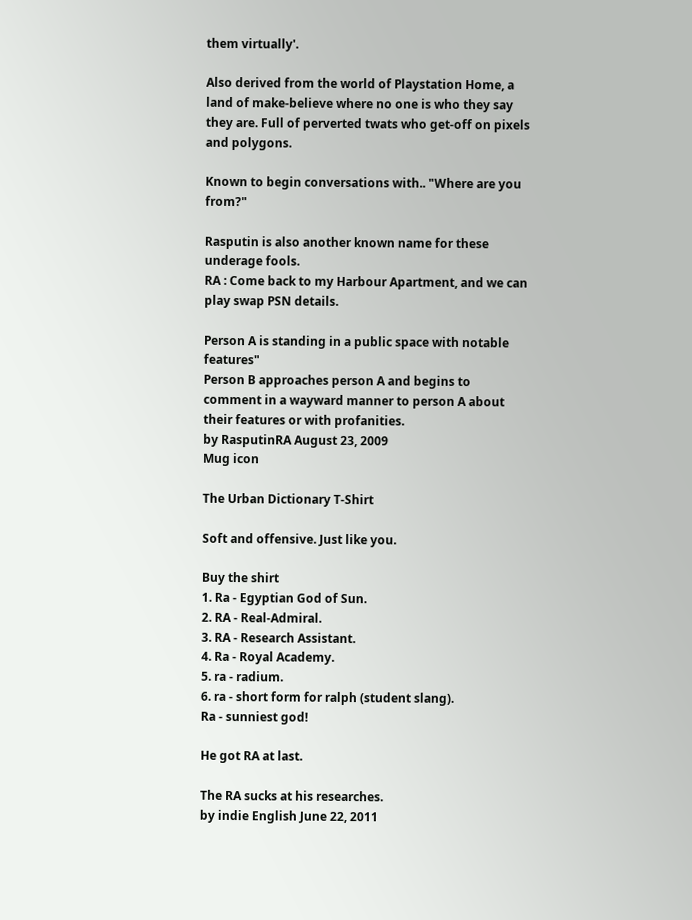them virtually'.

Also derived from the world of Playstation Home, a land of make-believe where no one is who they say they are. Full of perverted twats who get-off on pixels and polygons.

Known to begin conversations with.. "Where are you from?"

Rasputin is also another known name for these underage fools.
RA : Come back to my Harbour Apartment, and we can play swap PSN details.

Person A is standing in a public space with notable features"
Person B approaches person A and begins to comment in a wayward manner to person A about their features or with profanities.
by RasputinRA August 23, 2009
Mug icon

The Urban Dictionary T-Shirt

Soft and offensive. Just like you.

Buy the shirt
1. Ra - Egyptian God of Sun.
2. RA - Real-Admiral.
3. RA - Research Assistant.
4. Ra - Royal Academy.
5. ra - radium.
6. ra - short form for ralph (student slang).
Ra - sunniest god!

He got RA at last.

The RA sucks at his researches.
by indie English June 22, 2011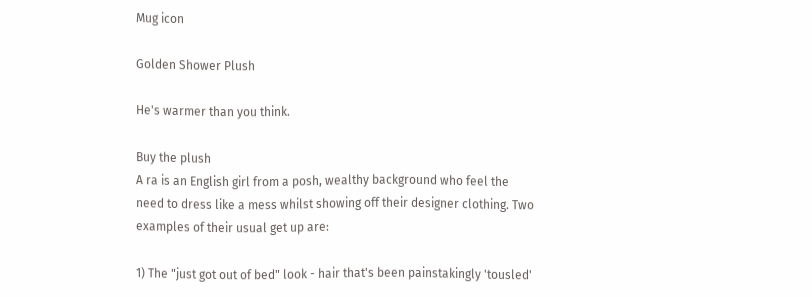Mug icon

Golden Shower Plush

He's warmer than you think.

Buy the plush
A ra is an English girl from a posh, wealthy background who feel the need to dress like a mess whilst showing off their designer clothing. Two examples of their usual get up are:

1) The "just got out of bed" look - hair that's been painstakingly 'tousled'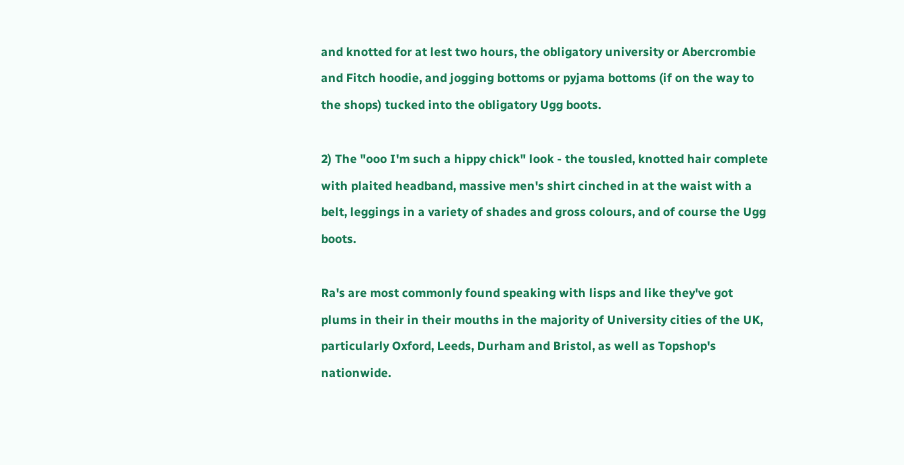and knotted for at lest two hours, the obligatory university or Abercrombie and Fitch hoodie, and jogging bottoms or pyjama bottoms (if on the way to the shops) tucked into the obligatory Ugg boots.

2) The "ooo I'm such a hippy chick" look - the tousled, knotted hair complete with plaited headband, massive men's shirt cinched in at the waist with a belt, leggings in a variety of shades and gross colours, and of course the Ugg boots.

Ra's are most commonly found speaking with lisps and like they've got plums in their in their mouths in the majority of University cities of the UK, particularly Oxford, Leeds, Durham and Bristol, as well as Topshop's nationwide.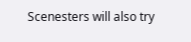Scenesters will also try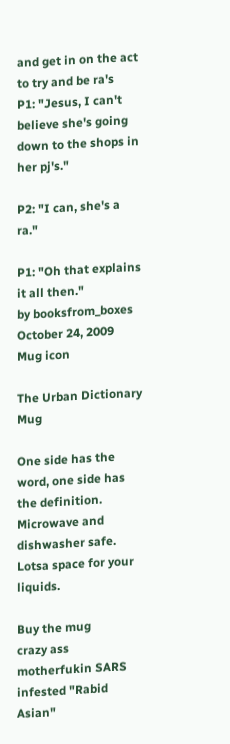and get in on the act to try and be ra's
P1: "Jesus, I can't believe she's going down to the shops in her pj's."

P2: "I can, she's a ra."

P1: "Oh that explains it all then."
by booksfrom_boxes October 24, 2009
Mug icon

The Urban Dictionary Mug

One side has the word, one side has the definition. Microwave and dishwasher safe. Lotsa space for your liquids.

Buy the mug
crazy ass motherfukin SARS infested "Rabid Asian"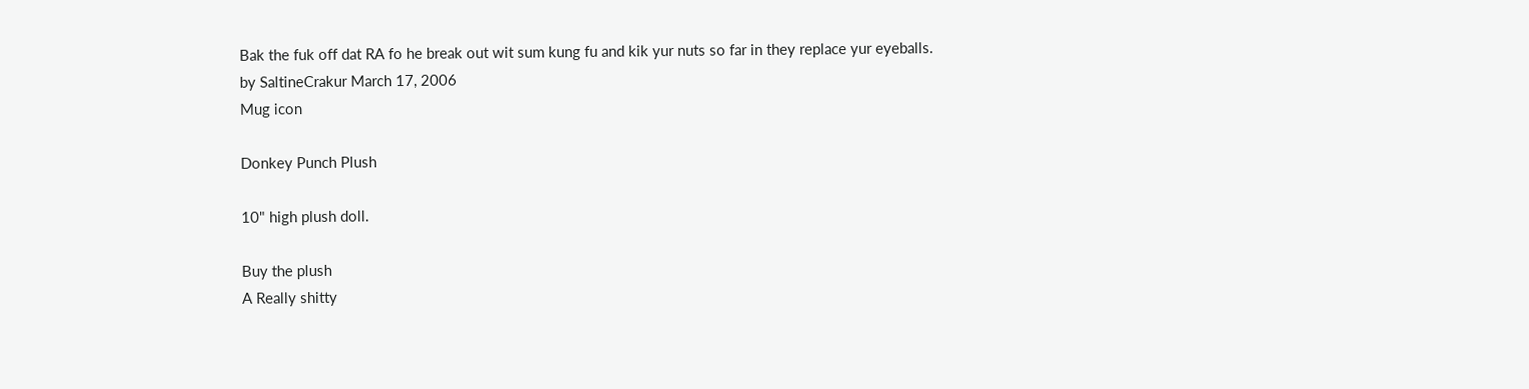Bak the fuk off dat RA fo he break out wit sum kung fu and kik yur nuts so far in they replace yur eyeballs.
by SaltineCrakur March 17, 2006
Mug icon

Donkey Punch Plush

10" high plush doll.

Buy the plush
A Really shitty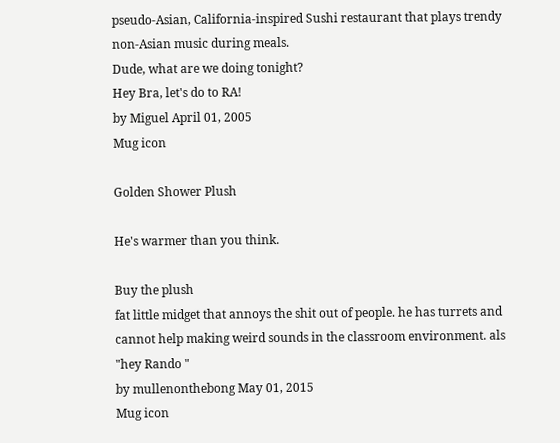pseudo-Asian, California-inspired Sushi restaurant that plays trendy non-Asian music during meals.
Dude, what are we doing tonight?
Hey Bra, let's do to RA!
by Miguel April 01, 2005
Mug icon

Golden Shower Plush

He's warmer than you think.

Buy the plush
fat little midget that annoys the shit out of people. he has turrets and cannot help making weird sounds in the classroom environment. als
"hey Rando "
by mullenonthebong May 01, 2015
Mug icon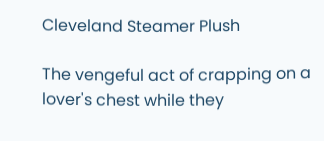Cleveland Steamer Plush

The vengeful act of crapping on a lover's chest while they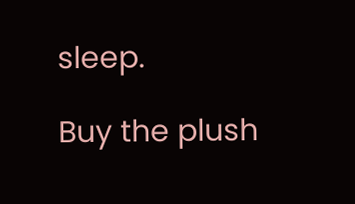sleep.

Buy the plush